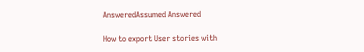AnsweredAssumed Answered

How to export User stories with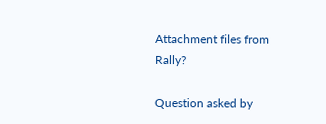Attachment files from Rally?

Question asked by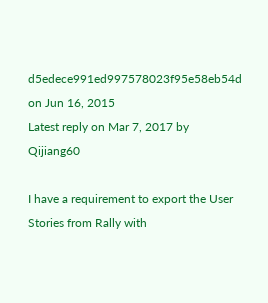d5edece991ed997578023f95e58eb54d on Jun 16, 2015
Latest reply on Mar 7, 2017 by Qijiang60

I have a requirement to export the User Stories from Rally with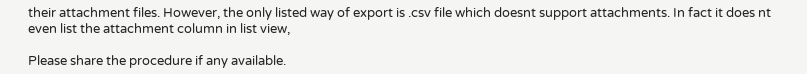their attachment files. However, the only listed way of export is .csv file which doesnt support attachments. In fact it does nt even list the attachment column in list view,

Please share the procedure if any available.